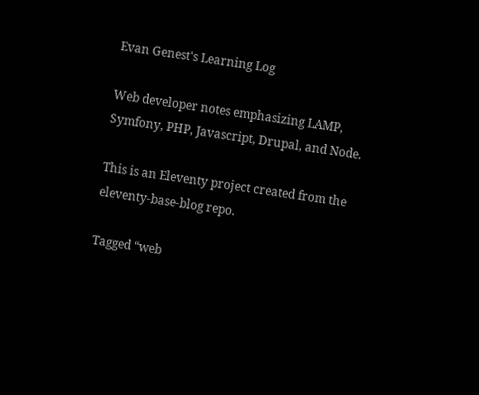Evan Genest's Learning Log

Web developer notes emphasizing LAMP, Symfony, PHP, Javascript, Drupal, and Node.

This is an Eleventy project created from the eleventy-base-blog repo.

Tagged “web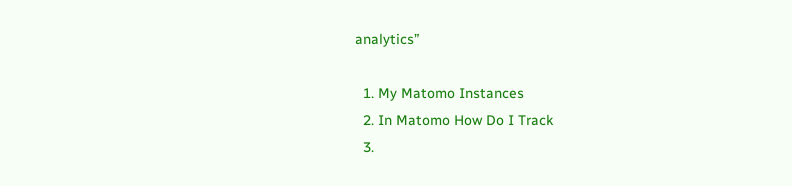analytics”

  1. My Matomo Instances
  2. In Matomo How Do I Track
  3.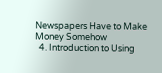Newspapers Have to Make Money Somehow
  4. Introduction to Using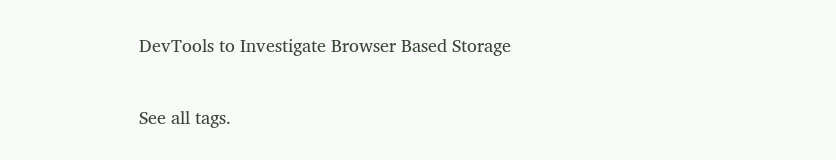DevTools to Investigate Browser Based Storage

See all tags.